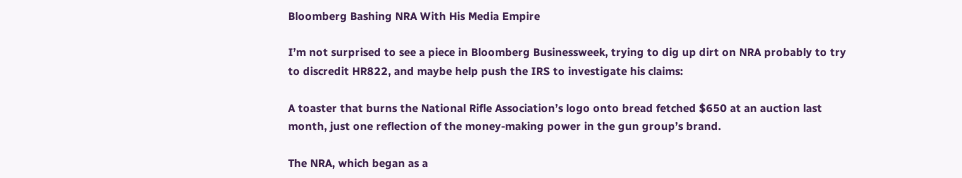Bloomberg Bashing NRA With His Media Empire

I’m not surprised to see a piece in Bloomberg Businessweek, trying to dig up dirt on NRA probably to try to discredit HR822, and maybe help push the IRS to investigate his claims:

A toaster that burns the National Rifle Association’s logo onto bread fetched $650 at an auction last month, just one reflection of the money-making power in the gun group’s brand.

The NRA, which began as a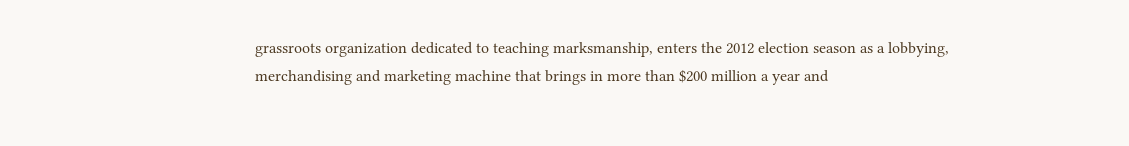grassroots organization dedicated to teaching marksmanship, enters the 2012 election season as a lobbying, merchandising and marketing machine that brings in more than $200 million a year and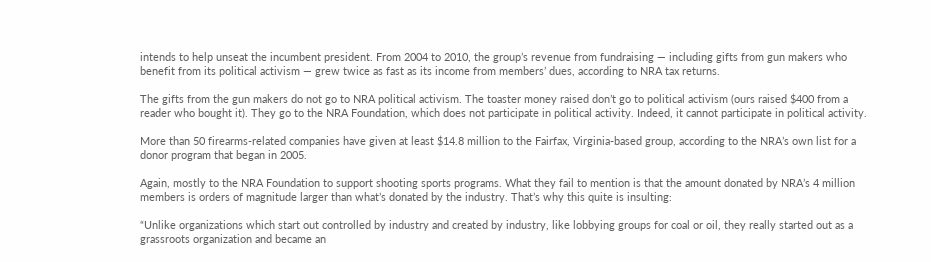intends to help unseat the incumbent president. From 2004 to 2010, the group’s revenue from fundraising — including gifts from gun makers who benefit from its political activism — grew twice as fast as its income from members’ dues, according to NRA tax returns.

The gifts from the gun makers do not go to NRA political activism. The toaster money raised don’t go to political activism (ours raised $400 from a reader who bought it). They go to the NRA Foundation, which does not participate in political activity. Indeed, it cannot participate in political activity.

More than 50 firearms-related companies have given at least $14.8 million to the Fairfax, Virginia-based group, according to the NRA’s own list for a donor program that began in 2005.

Again, mostly to the NRA Foundation to support shooting sports programs. What they fail to mention is that the amount donated by NRA’s 4 million members is orders of magnitude larger than what’s donated by the industry. That’s why this quite is insulting:

“Unlike organizations which start out controlled by industry and created by industry, like lobbying groups for coal or oil, they really started out as a grassroots organization and became an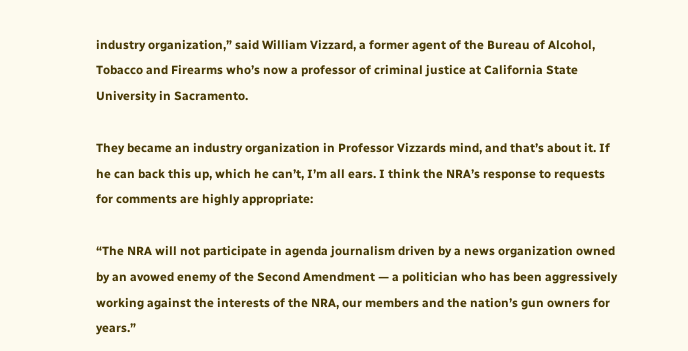industry organization,” said William Vizzard, a former agent of the Bureau of Alcohol, Tobacco and Firearms who’s now a professor of criminal justice at California State University in Sacramento.

They became an industry organization in Professor Vizzards mind, and that’s about it. If he can back this up, which he can’t, I’m all ears. I think the NRA’s response to requests for comments are highly appropriate:

“The NRA will not participate in agenda journalism driven by a news organization owned by an avowed enemy of the Second Amendment — a politician who has been aggressively working against the interests of the NRA, our members and the nation’s gun owners for years.”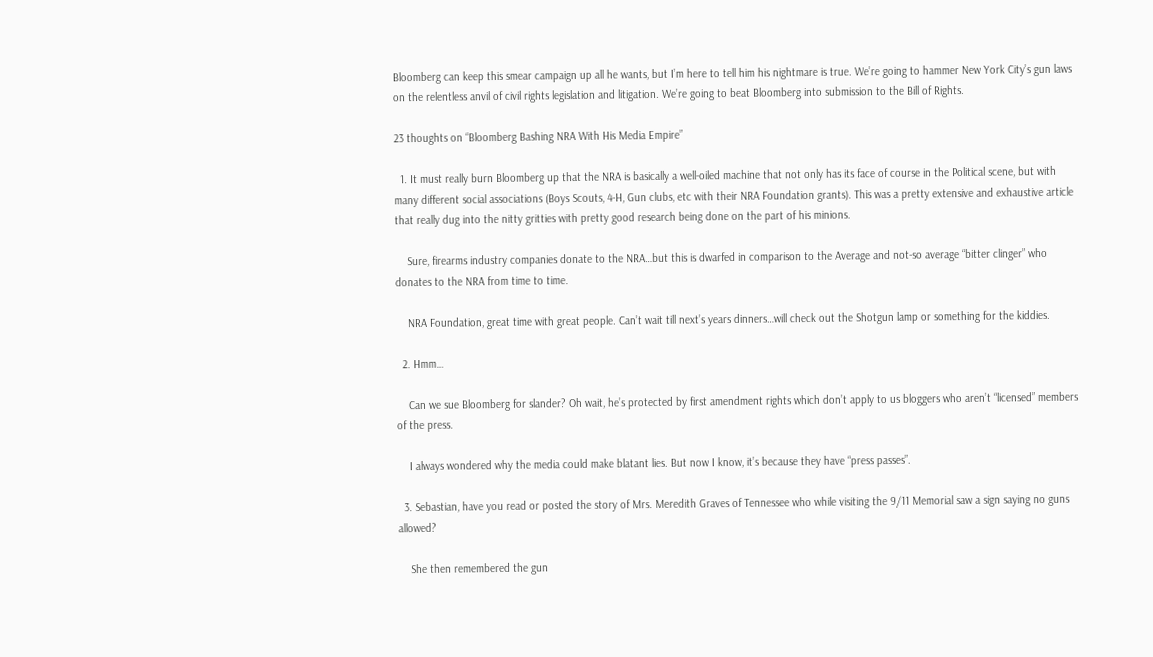Bloomberg can keep this smear campaign up all he wants, but I’m here to tell him his nightmare is true. We’re going to hammer New York City’s gun laws on the relentless anvil of civil rights legislation and litigation. We’re going to beat Bloomberg into submission to the Bill of Rights.

23 thoughts on “Bloomberg Bashing NRA With His Media Empire”

  1. It must really burn Bloomberg up that the NRA is basically a well-oiled machine that not only has its face of course in the Political scene, but with many different social associations (Boys Scouts, 4-H, Gun clubs, etc with their NRA Foundation grants). This was a pretty extensive and exhaustive article that really dug into the nitty gritties with pretty good research being done on the part of his minions.

    Sure, firearms industry companies donate to the NRA…but this is dwarfed in comparison to the Average and not-so average “bitter clinger” who donates to the NRA from time to time.

    NRA Foundation, great time with great people. Can’t wait till next’s years dinners…will check out the Shotgun lamp or something for the kiddies.

  2. Hmm…

    Can we sue Bloomberg for slander? Oh wait, he’s protected by first amendment rights which don’t apply to us bloggers who aren’t “licensed” members of the press.

    I always wondered why the media could make blatant lies. But now I know, it’s because they have “press passes”.

  3. Sebastian, have you read or posted the story of Mrs. Meredith Graves of Tennessee who while visiting the 9/11 Memorial saw a sign saying no guns allowed?

    She then remembered the gun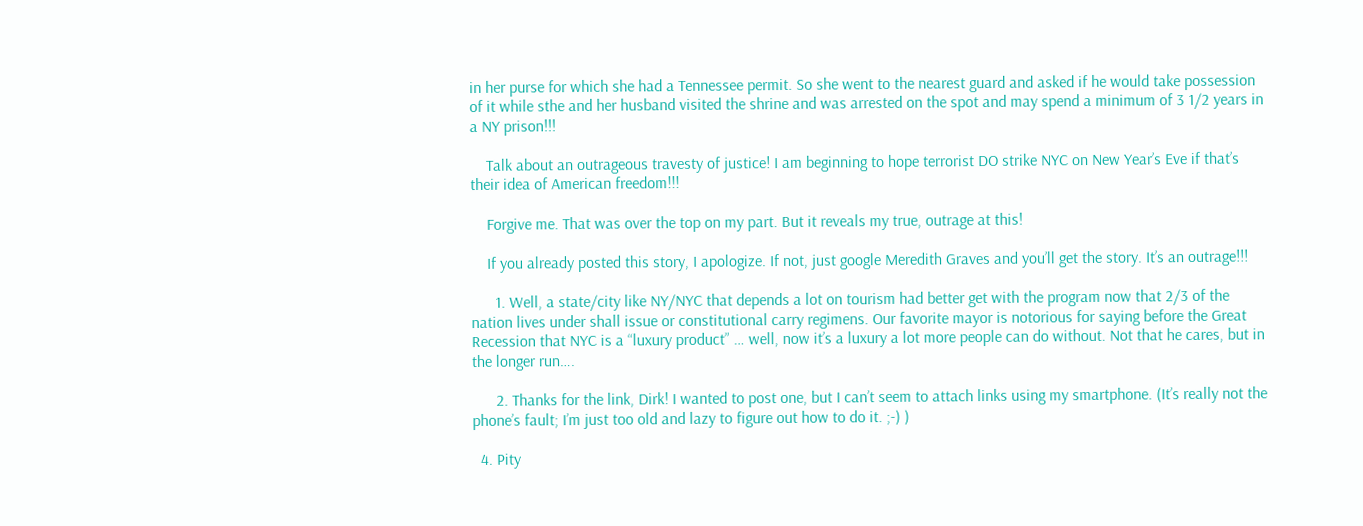in her purse for which she had a Tennessee permit. So she went to the nearest guard and asked if he would take possession of it while sthe and her husband visited the shrine and was arrested on the spot and may spend a minimum of 3 1/2 years in a NY prison!!!

    Talk about an outrageous travesty of justice! I am beginning to hope terrorist DO strike NYC on New Year’s Eve if that’s their idea of American freedom!!!

    Forgive me. That was over the top on my part. But it reveals my true, outrage at this!

    If you already posted this story, I apologize. If not, just google Meredith Graves and you’ll get the story. It’s an outrage!!!

      1. Well, a state/city like NY/NYC that depends a lot on tourism had better get with the program now that 2/3 of the nation lives under shall issue or constitutional carry regimens. Our favorite mayor is notorious for saying before the Great Recession that NYC is a “luxury product” … well, now it’s a luxury a lot more people can do without. Not that he cares, but in the longer run….

      2. Thanks for the link, Dirk! I wanted to post one, but I can’t seem to attach links using my smartphone. (It’s really not the phone’s fault; I’m just too old and lazy to figure out how to do it. ;-) )

  4. Pity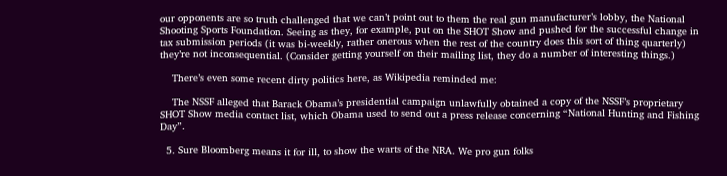our opponents are so truth challenged that we can’t point out to them the real gun manufacturer’s lobby, the National Shooting Sports Foundation. Seeing as they, for example, put on the SHOT Show and pushed for the successful change in tax submission periods (it was bi-weekly, rather onerous when the rest of the country does this sort of thing quarterly) they’re not inconsequential. (Consider getting yourself on their mailing list, they do a number of interesting things.)

    There’s even some recent dirty politics here, as Wikipedia reminded me:

    The NSSF alleged that Barack Obama’s presidential campaign unlawfully obtained a copy of the NSSF’s proprietary SHOT Show media contact list, which Obama used to send out a press release concerning “National Hunting and Fishing Day”.

  5. Sure Bloomberg means it for ill, to show the warts of the NRA. We pro gun folks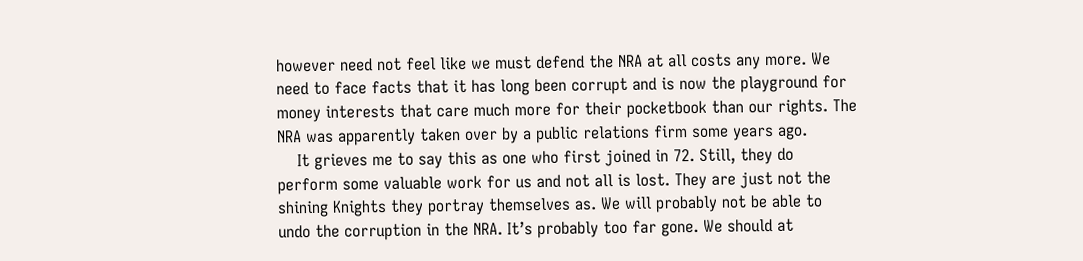however need not feel like we must defend the NRA at all costs any more. We need to face facts that it has long been corrupt and is now the playground for money interests that care much more for their pocketbook than our rights. The NRA was apparently taken over by a public relations firm some years ago.
    It grieves me to say this as one who first joined in 72. Still, they do perform some valuable work for us and not all is lost. They are just not the shining Knights they portray themselves as. We will probably not be able to undo the corruption in the NRA. It’s probably too far gone. We should at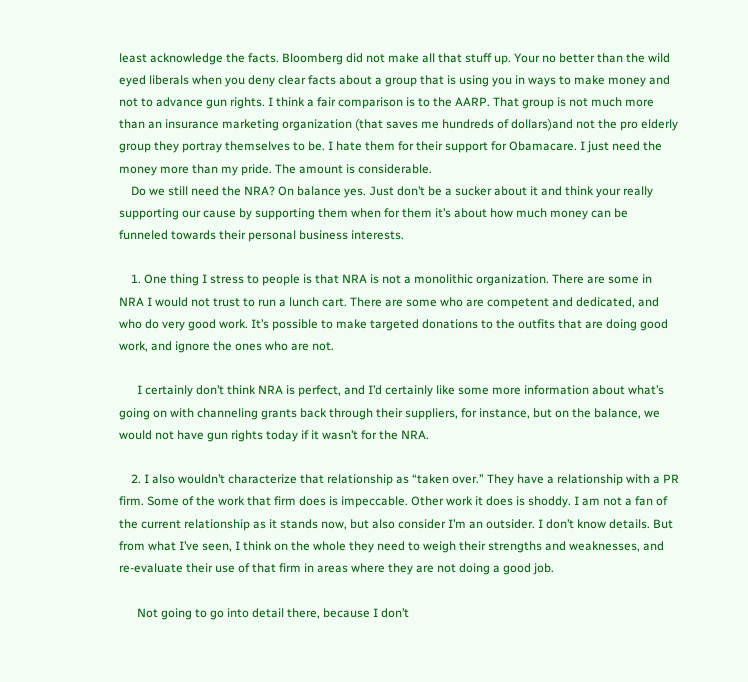least acknowledge the facts. Bloomberg did not make all that stuff up. Your no better than the wild eyed liberals when you deny clear facts about a group that is using you in ways to make money and not to advance gun rights. I think a fair comparison is to the AARP. That group is not much more than an insurance marketing organization (that saves me hundreds of dollars)and not the pro elderly group they portray themselves to be. I hate them for their support for Obamacare. I just need the money more than my pride. The amount is considerable.
    Do we still need the NRA? On balance yes. Just don’t be a sucker about it and think your really supporting our cause by supporting them when for them it’s about how much money can be funneled towards their personal business interests.

    1. One thing I stress to people is that NRA is not a monolithic organization. There are some in NRA I would not trust to run a lunch cart. There are some who are competent and dedicated, and who do very good work. It’s possible to make targeted donations to the outfits that are doing good work, and ignore the ones who are not.

      I certainly don’t think NRA is perfect, and I’d certainly like some more information about what’s going on with channeling grants back through their suppliers, for instance, but on the balance, we would not have gun rights today if it wasn’t for the NRA.

    2. I also wouldn’t characterize that relationship as “taken over.” They have a relationship with a PR firm. Some of the work that firm does is impeccable. Other work it does is shoddy. I am not a fan of the current relationship as it stands now, but also consider I’m an outsider. I don’t know details. But from what I’ve seen, I think on the whole they need to weigh their strengths and weaknesses, and re-evaluate their use of that firm in areas where they are not doing a good job.

      Not going to go into detail there, because I don’t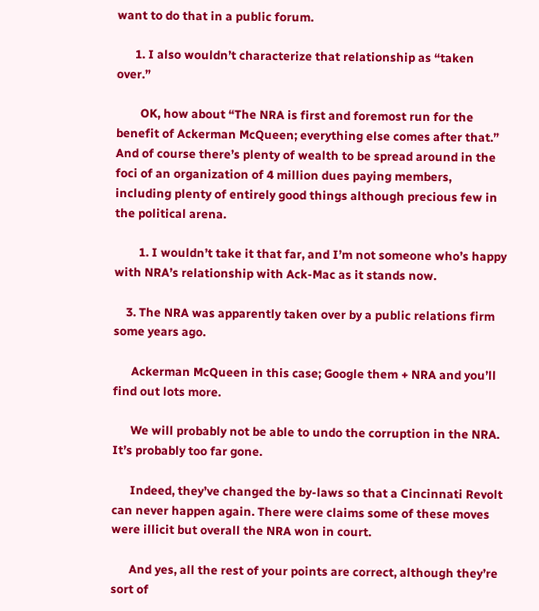want to do that in a public forum.

      1. I also wouldn’t characterize that relationship as “taken over.”

        OK, how about “The NRA is first and foremost run for the benefit of Ackerman McQueen; everything else comes after that.” And of course there’s plenty of wealth to be spread around in the foci of an organization of 4 million dues paying members, including plenty of entirely good things although precious few in the political arena.

        1. I wouldn’t take it that far, and I’m not someone who’s happy with NRA’s relationship with Ack-Mac as it stands now.

    3. The NRA was apparently taken over by a public relations firm some years ago.

      Ackerman McQueen in this case; Google them + NRA and you’ll find out lots more.

      We will probably not be able to undo the corruption in the NRA. It’s probably too far gone.

      Indeed, they’ve changed the by-laws so that a Cincinnati Revolt can never happen again. There were claims some of these moves were illicit but overall the NRA won in court.

      And yes, all the rest of your points are correct, although they’re sort of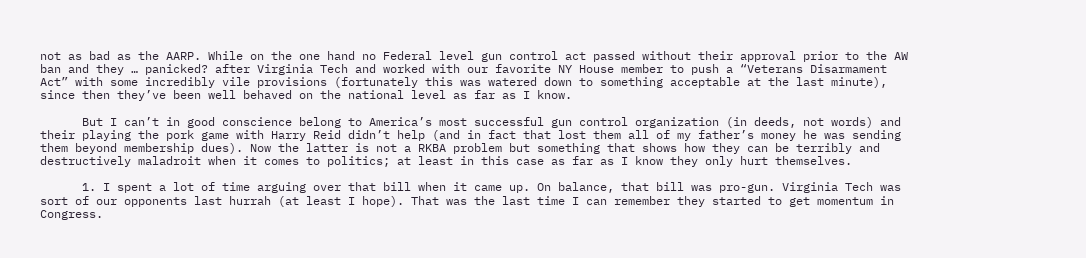not as bad as the AARP. While on the one hand no Federal level gun control act passed without their approval prior to the AW ban and they … panicked? after Virginia Tech and worked with our favorite NY House member to push a “Veterans Disarmament Act” with some incredibly vile provisions (fortunately this was watered down to something acceptable at the last minute), since then they’ve been well behaved on the national level as far as I know.

      But I can’t in good conscience belong to America’s most successful gun control organization (in deeds, not words) and their playing the pork game with Harry Reid didn’t help (and in fact that lost them all of my father’s money he was sending them beyond membership dues). Now the latter is not a RKBA problem but something that shows how they can be terribly and destructively maladroit when it comes to politics; at least in this case as far as I know they only hurt themselves.

      1. I spent a lot of time arguing over that bill when it came up. On balance, that bill was pro-gun. Virginia Tech was sort of our opponents last hurrah (at least I hope). That was the last time I can remember they started to get momentum in Congress.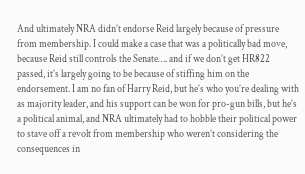And ultimately NRA didn’t endorse Reid largely because of pressure from membership. I could make a case that was a politically bad move, because Reid still controls the Senate…. and if we don’t get HR822 passed, it’s largely going to be because of stiffing him on the endorsement. I am no fan of Harry Reid, but he’s who you’re dealing with as majority leader, and his support can be won for pro-gun bills, but he’s a political animal, and NRA ultimately had to hobble their political power to stave off a revolt from membership who weren’t considering the consequences in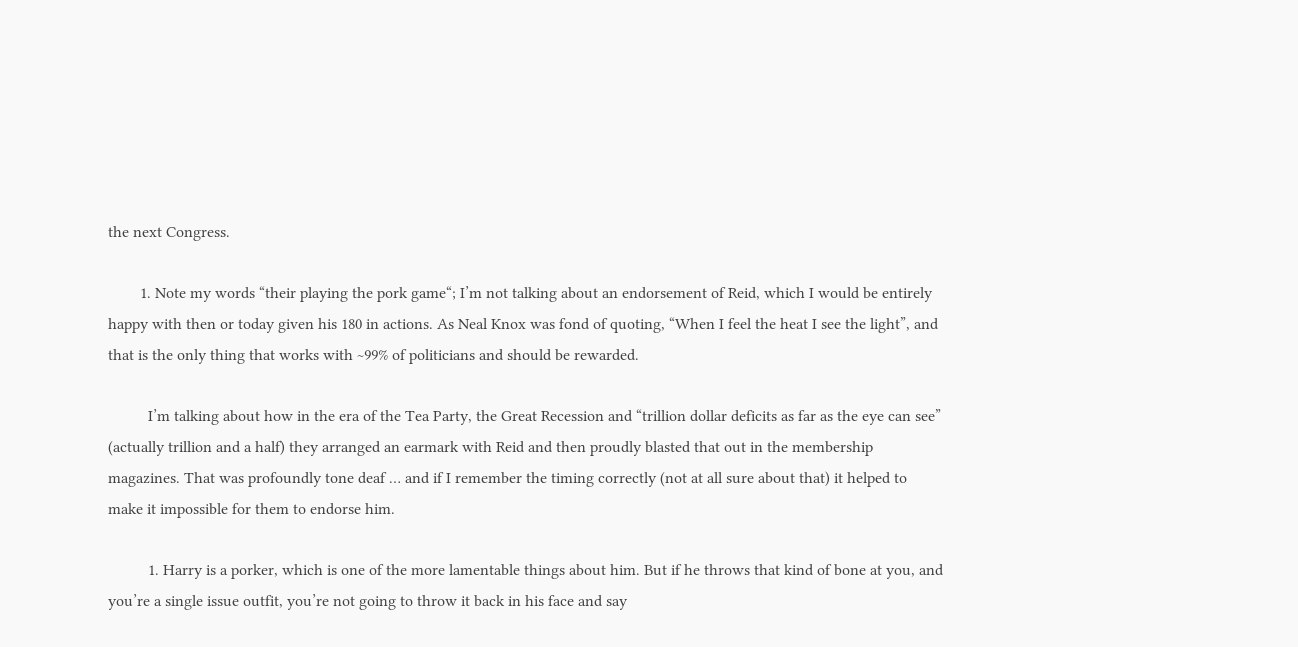the next Congress.

        1. Note my words “their playing the pork game“; I’m not talking about an endorsement of Reid, which I would be entirely happy with then or today given his 180 in actions. As Neal Knox was fond of quoting, “When I feel the heat I see the light”, and that is the only thing that works with ~99% of politicians and should be rewarded.

          I’m talking about how in the era of the Tea Party, the Great Recession and “trillion dollar deficits as far as the eye can see” (actually trillion and a half) they arranged an earmark with Reid and then proudly blasted that out in the membership magazines. That was profoundly tone deaf … and if I remember the timing correctly (not at all sure about that) it helped to make it impossible for them to endorse him.

          1. Harry is a porker, which is one of the more lamentable things about him. But if he throws that kind of bone at you, and you’re a single issue outfit, you’re not going to throw it back in his face and say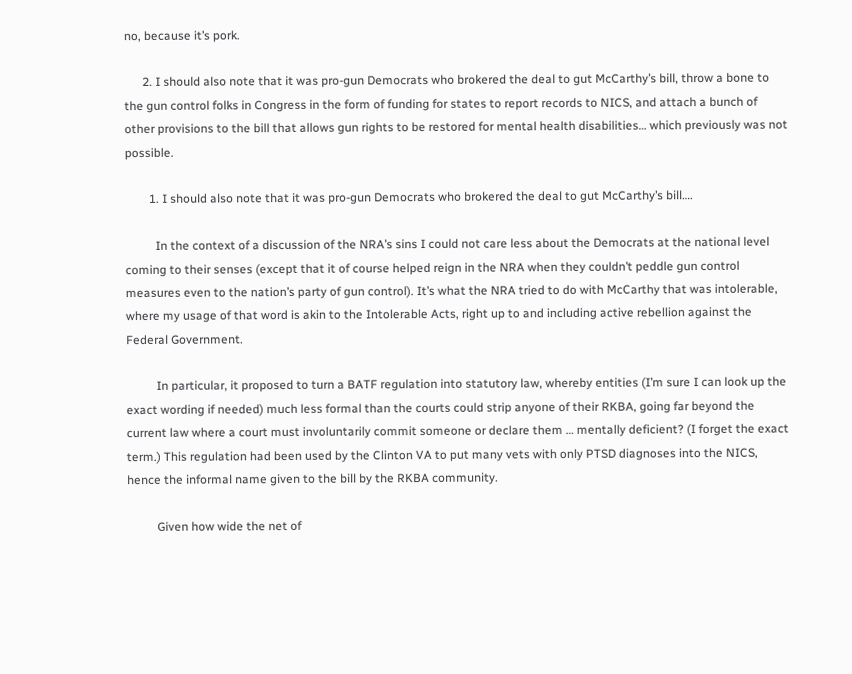no, because it’s pork.

      2. I should also note that it was pro-gun Democrats who brokered the deal to gut McCarthy’s bill, throw a bone to the gun control folks in Congress in the form of funding for states to report records to NICS, and attach a bunch of other provisions to the bill that allows gun rights to be restored for mental health disabilities… which previously was not possible.

        1. I should also note that it was pro-gun Democrats who brokered the deal to gut McCarthy’s bill….

          In the context of a discussion of the NRA’s sins I could not care less about the Democrats at the national level coming to their senses (except that it of course helped reign in the NRA when they couldn’t peddle gun control measures even to the nation’s party of gun control). It’s what the NRA tried to do with McCarthy that was intolerable, where my usage of that word is akin to the Intolerable Acts, right up to and including active rebellion against the Federal Government.

          In particular, it proposed to turn a BATF regulation into statutory law, whereby entities (I’m sure I can look up the exact wording if needed) much less formal than the courts could strip anyone of their RKBA, going far beyond the current law where a court must involuntarily commit someone or declare them … mentally deficient? (I forget the exact term.) This regulation had been used by the Clinton VA to put many vets with only PTSD diagnoses into the NICS, hence the informal name given to the bill by the RKBA community.

          Given how wide the net of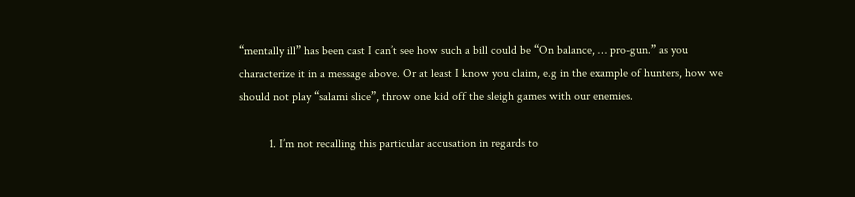“mentally ill” has been cast I can’t see how such a bill could be “On balance, … pro-gun.” as you characterize it in a message above. Or at least I know you claim, e.g in the example of hunters, how we should not play “salami slice”, throw one kid off the sleigh games with our enemies.

          1. I’m not recalling this particular accusation in regards to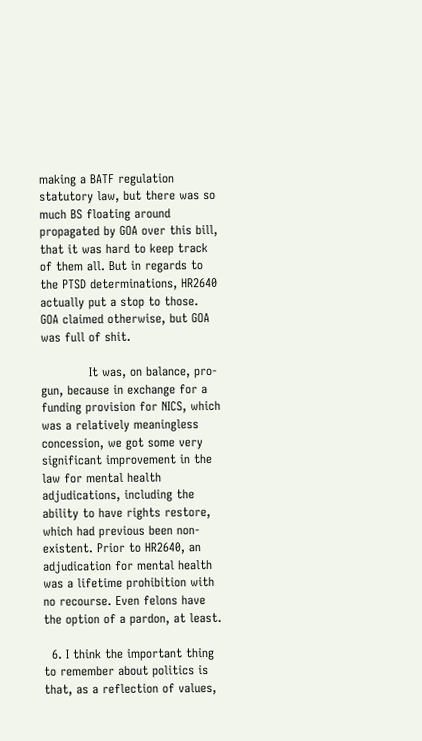making a BATF regulation statutory law, but there was so much BS floating around propagated by GOA over this bill, that it was hard to keep track of them all. But in regards to the PTSD determinations, HR2640 actually put a stop to those. GOA claimed otherwise, but GOA was full of shit.

            It was, on balance, pro-gun, because in exchange for a funding provision for NICS, which was a relatively meaningless concession, we got some very significant improvement in the law for mental health adjudications, including the ability to have rights restore, which had previous been non-existent. Prior to HR2640, an adjudication for mental health was a lifetime prohibition with no recourse. Even felons have the option of a pardon, at least.

  6. I think the important thing to remember about politics is that, as a reflection of values,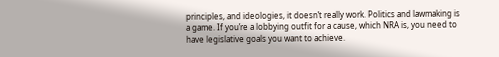principles, and ideologies, it doesn’t really work. Politics and lawmaking is a game. If you’re a lobbying outfit for a cause, which NRA is, you need to have legislative goals you want to achieve.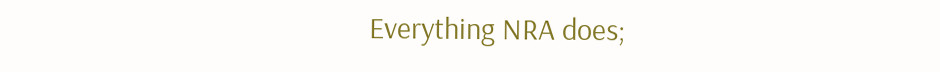Everything NRA does;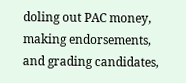doling out PAC money, making endorsements, and grading candidates,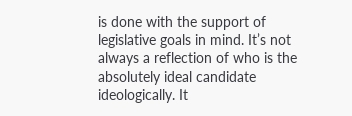is done with the support of legislative goals in mind. It’s not always a reflection of who is the absolutely ideal candidate ideologically. It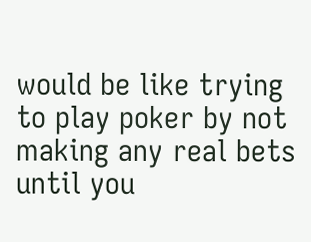would be like trying to play poker by not making any real bets until you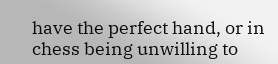have the perfect hand, or in chess being unwilling to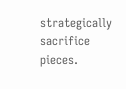strategically sacrifice pieces.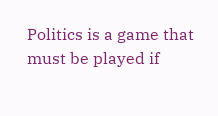Politics is a game that must be played if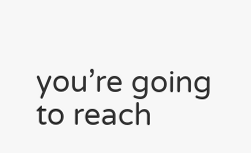you’re going to reach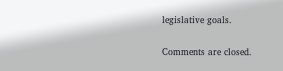legislative goals.

Comments are closed.